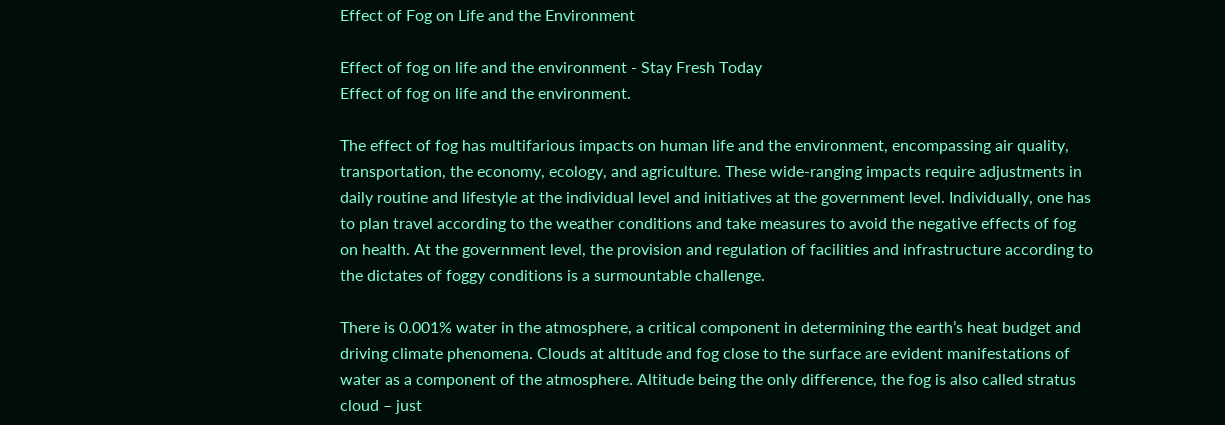Effect of Fog on Life and the Environment

Effect of fog on life and the environment - Stay Fresh Today
Effect of fog on life and the environment.

The effect of fog has multifarious impacts on human life and the environment, encompassing air quality, transportation, the economy, ecology, and agriculture. These wide-ranging impacts require adjustments in daily routine and lifestyle at the individual level and initiatives at the government level. Individually, one has to plan travel according to the weather conditions and take measures to avoid the negative effects of fog on health. At the government level, the provision and regulation of facilities and infrastructure according to the dictates of foggy conditions is a surmountable challenge.

There is 0.001% water in the atmosphere, a critical component in determining the earth’s heat budget and driving climate phenomena. Clouds at altitude and fog close to the surface are evident manifestations of water as a component of the atmosphere. Altitude being the only difference, the fog is also called stratus cloud – just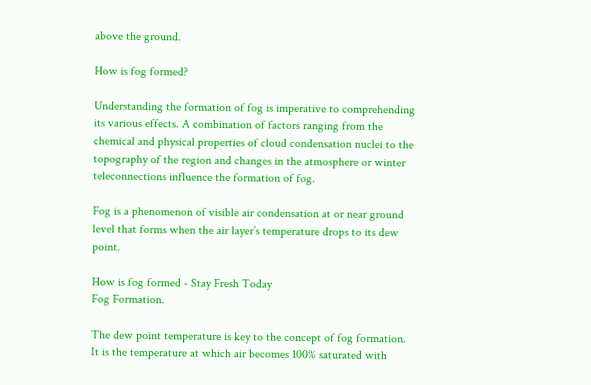above the ground.

How is fog formed?

Understanding the formation of fog is imperative to comprehending its various effects. A combination of factors ranging from the chemical and physical properties of cloud condensation nuclei to the topography of the region and changes in the atmosphere or winter teleconnections influence the formation of fog.

Fog is a phenomenon of visible air condensation at or near ground level that forms when the air layer’s temperature drops to its dew point.

How is fog formed - Stay Fresh Today
Fog Formation.

The dew point temperature is key to the concept of fog formation. It is the temperature at which air becomes 100% saturated with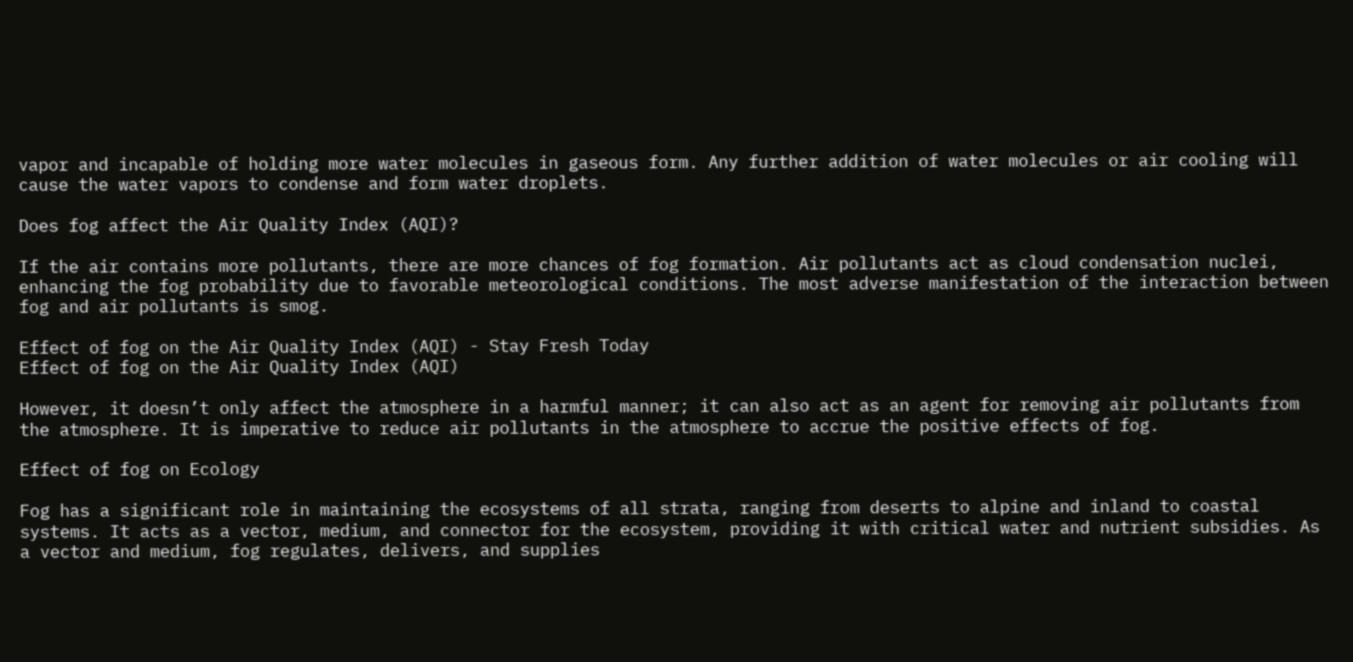vapor and incapable of holding more water molecules in gaseous form. Any further addition of water molecules or air cooling will cause the water vapors to condense and form water droplets.

Does fog affect the Air Quality Index (AQI)?

If the air contains more pollutants, there are more chances of fog formation. Air pollutants act as cloud condensation nuclei, enhancing the fog probability due to favorable meteorological conditions. The most adverse manifestation of the interaction between fog and air pollutants is smog.

Effect of fog on the Air Quality Index (AQI) - Stay Fresh Today
Effect of fog on the Air Quality Index (AQI)

However, it doesn’t only affect the atmosphere in a harmful manner; it can also act as an agent for removing air pollutants from the atmosphere. It is imperative to reduce air pollutants in the atmosphere to accrue the positive effects of fog.

Effect of fog on Ecology

Fog has a significant role in maintaining the ecosystems of all strata, ranging from deserts to alpine and inland to coastal systems. It acts as a vector, medium, and connector for the ecosystem, providing it with critical water and nutrient subsidies. As a vector and medium, fog regulates, delivers, and supplies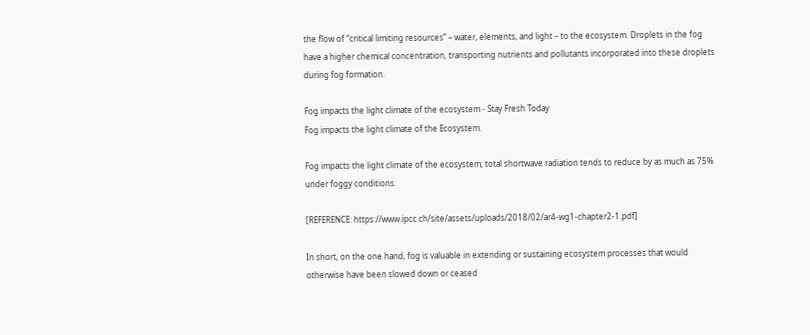the flow of “critical limiting resources” – water, elements, and light – to the ecosystem. Droplets in the fog have a higher chemical concentration, transporting nutrients and pollutants incorporated into these droplets during fog formation.

Fog impacts the light climate of the ecosystem - Stay Fresh Today
Fog impacts the light climate of the Ecosystem.

Fog impacts the light climate of the ecosystem; total shortwave radiation tends to reduce by as much as 75% under foggy conditions.

[REFERENCE: https://www.ipcc.ch/site/assets/uploads/2018/02/ar4-wg1-chapter2-1.pdf]

In short, on the one hand, fog is valuable in extending or sustaining ecosystem processes that would otherwise have been slowed down or ceased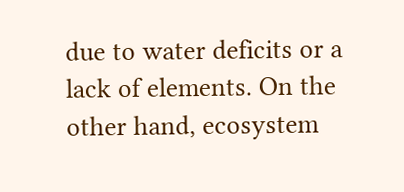due to water deficits or a lack of elements. On the other hand, ecosystem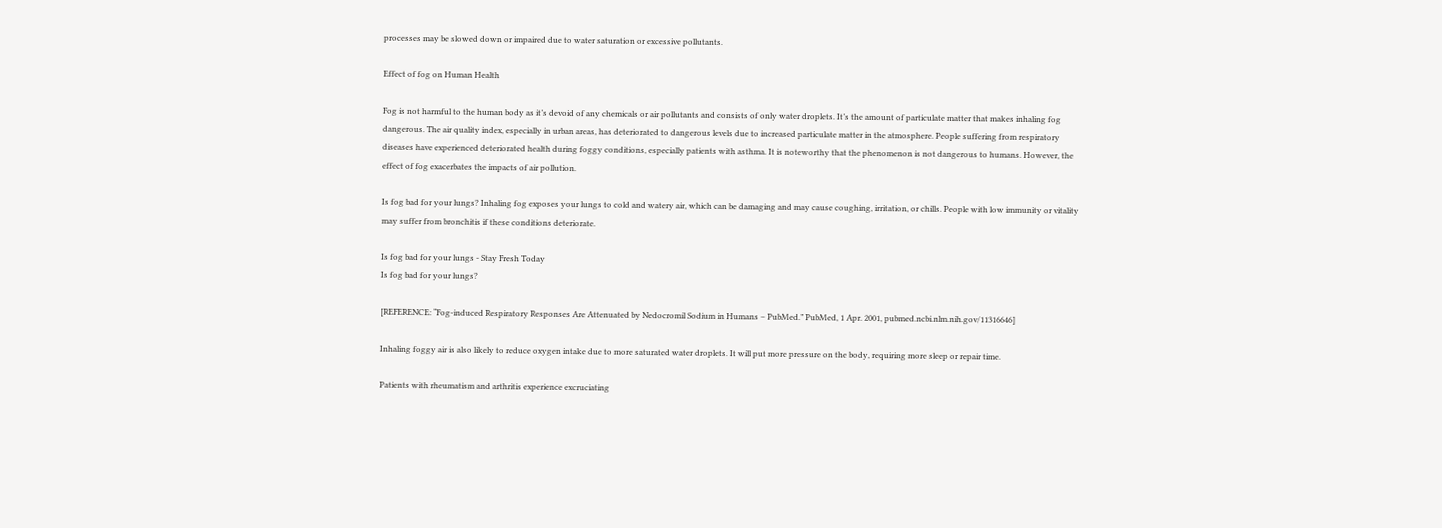processes may be slowed down or impaired due to water saturation or excessive pollutants.

Effect of fog on Human Health

Fog is not harmful to the human body as it’s devoid of any chemicals or air pollutants and consists of only water droplets. It’s the amount of particulate matter that makes inhaling fog dangerous. The air quality index, especially in urban areas, has deteriorated to dangerous levels due to increased particulate matter in the atmosphere. People suffering from respiratory diseases have experienced deteriorated health during foggy conditions, especially patients with asthma. It is noteworthy that the phenomenon is not dangerous to humans. However, the effect of fog exacerbates the impacts of air pollution.

Is fog bad for your lungs? Inhaling fog exposes your lungs to cold and watery air, which can be damaging and may cause coughing, irritation, or chills. People with low immunity or vitality may suffer from bronchitis if these conditions deteriorate.

Is fog bad for your lungs - Stay Fresh Today
Is fog bad for your lungs?

[REFERENCE: “Fog-induced Respiratory Responses Are Attenuated by Nedocromil Sodium in Humans – PubMed.” PubMed, 1 Apr. 2001, pubmed.ncbi.nlm.nih.gov/11316646]

Inhaling foggy air is also likely to reduce oxygen intake due to more saturated water droplets. It will put more pressure on the body, requiring more sleep or repair time.

Patients with rheumatism and arthritis experience excruciating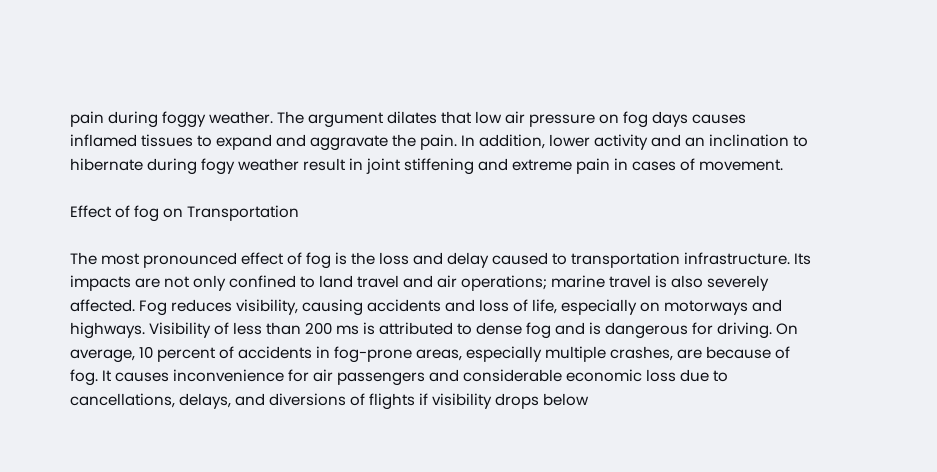pain during foggy weather. The argument dilates that low air pressure on fog days causes inflamed tissues to expand and aggravate the pain. In addition, lower activity and an inclination to hibernate during fogy weather result in joint stiffening and extreme pain in cases of movement.

Effect of fog on Transportation

The most pronounced effect of fog is the loss and delay caused to transportation infrastructure. Its impacts are not only confined to land travel and air operations; marine travel is also severely affected. Fog reduces visibility, causing accidents and loss of life, especially on motorways and highways. Visibility of less than 200 ms is attributed to dense fog and is dangerous for driving. On average, 10 percent of accidents in fog-prone areas, especially multiple crashes, are because of fog. It causes inconvenience for air passengers and considerable economic loss due to cancellations, delays, and diversions of flights if visibility drops below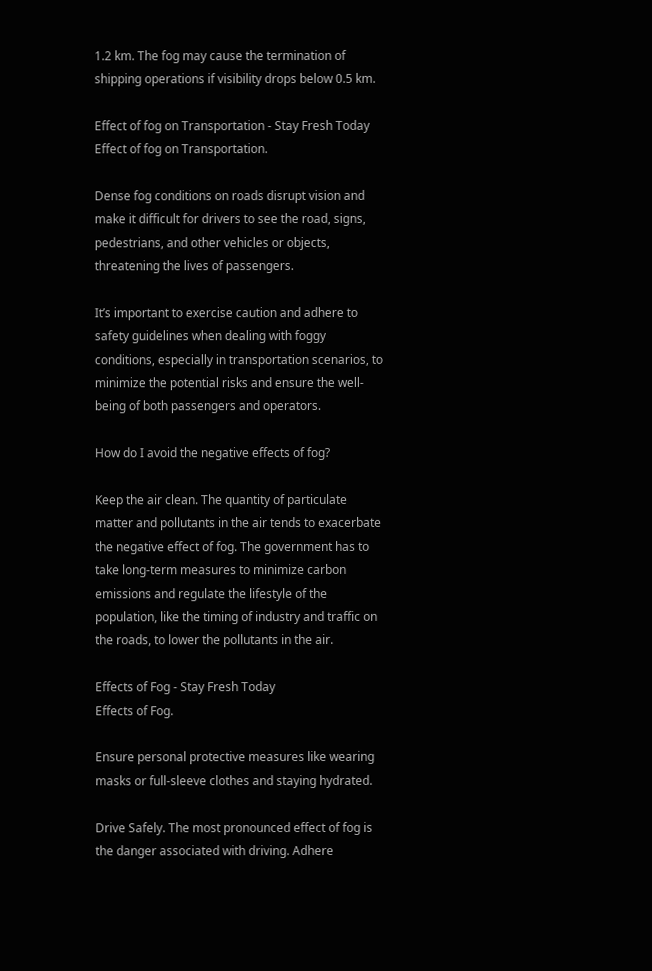1.2 km. The fog may cause the termination of shipping operations if visibility drops below 0.5 km.

Effect of fog on Transportation - Stay Fresh Today
Effect of fog on Transportation.

Dense fog conditions on roads disrupt vision and make it difficult for drivers to see the road, signs, pedestrians, and other vehicles or objects, threatening the lives of passengers.

It’s important to exercise caution and adhere to safety guidelines when dealing with foggy conditions, especially in transportation scenarios, to minimize the potential risks and ensure the well-being of both passengers and operators.

How do I avoid the negative effects of fog?

Keep the air clean. The quantity of particulate matter and pollutants in the air tends to exacerbate the negative effect of fog. The government has to take long-term measures to minimize carbon emissions and regulate the lifestyle of the population, like the timing of industry and traffic on the roads, to lower the pollutants in the air.

Effects of Fog - Stay Fresh Today
Effects of Fog.

Ensure personal protective measures like wearing masks or full-sleeve clothes and staying hydrated.

Drive Safely. The most pronounced effect of fog is the danger associated with driving. Adhere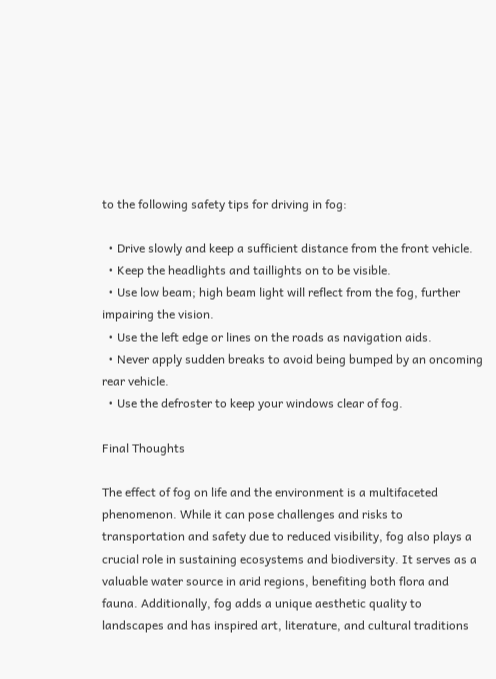to the following safety tips for driving in fog:

  • Drive slowly and keep a sufficient distance from the front vehicle.
  • Keep the headlights and taillights on to be visible.
  • Use low beam; high beam light will reflect from the fog, further impairing the vision.
  • Use the left edge or lines on the roads as navigation aids.
  • Never apply sudden breaks to avoid being bumped by an oncoming rear vehicle.
  • Use the defroster to keep your windows clear of fog.

Final Thoughts

The effect of fog on life and the environment is a multifaceted phenomenon. While it can pose challenges and risks to transportation and safety due to reduced visibility, fog also plays a crucial role in sustaining ecosystems and biodiversity. It serves as a valuable water source in arid regions, benefiting both flora and fauna. Additionally, fog adds a unique aesthetic quality to landscapes and has inspired art, literature, and cultural traditions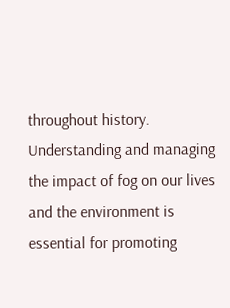throughout history. Understanding and managing the impact of fog on our lives and the environment is essential for promoting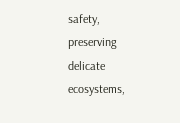safety, preserving delicate ecosystems,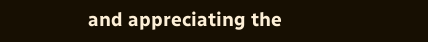and appreciating the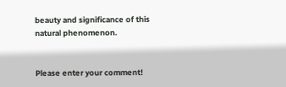beauty and significance of this natural phenomenon.


Please enter your comment!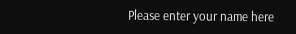Please enter your name here